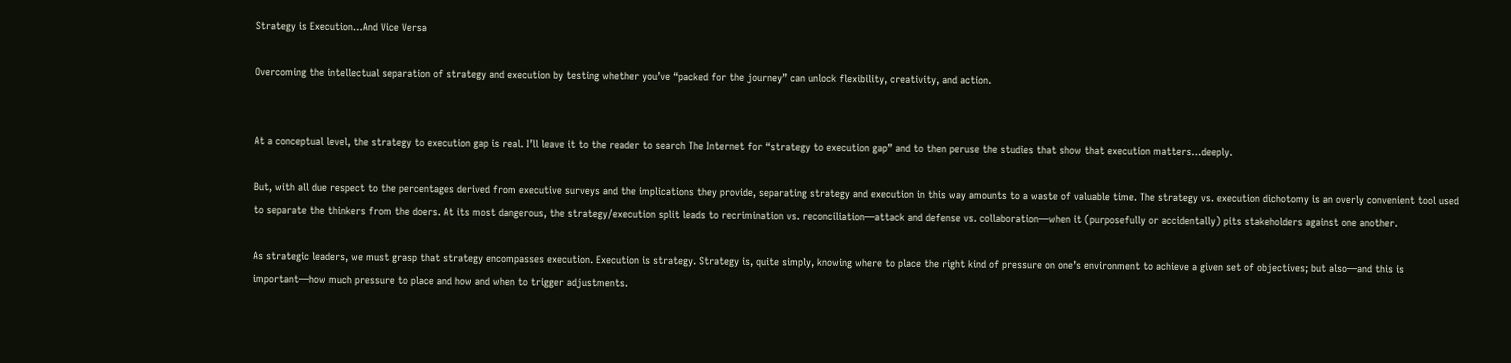Strategy is Execution…And Vice Versa

Overcoming the intellectual separation of strategy and execution by testing whether you’ve “packed for the journey” can unlock flexibility, creativity, and action.


At a conceptual level, the strategy to execution gap is real. I’ll leave it to the reader to search The Internet for “strategy to execution gap” and to then peruse the studies that show that execution matters…deeply.

But, with all due respect to the percentages derived from executive surveys and the implications they provide, separating strategy and execution in this way amounts to a waste of valuable time. The strategy vs. execution dichotomy is an overly convenient tool used to separate the thinkers from the doers. At its most dangerous, the strategy/execution split leads to recrimination vs. reconciliation—attack and defense vs. collaboration—when it (purposefully or accidentally) pits stakeholders against one another.

As strategic leaders, we must grasp that strategy encompasses execution. Execution is strategy. Strategy is, quite simply, knowing where to place the right kind of pressure on one’s environment to achieve a given set of objectives; but also—and this is important—how much pressure to place and how and when to trigger adjustments.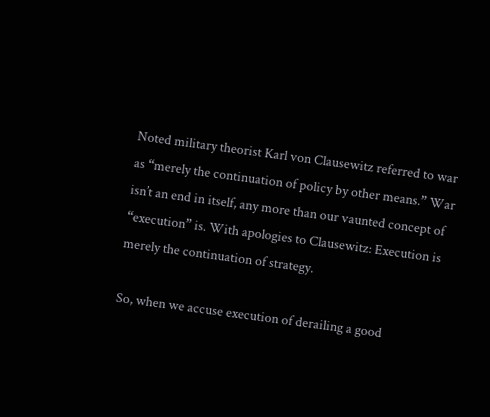Noted military theorist Karl von Clausewitz referred to war as “merely the continuation of policy by other means.” War isn’t an end in itself, any more than our vaunted concept of “execution” is. With apologies to Clausewitz: Execution is merely the continuation of strategy.

So, when we accuse execution of derailing a good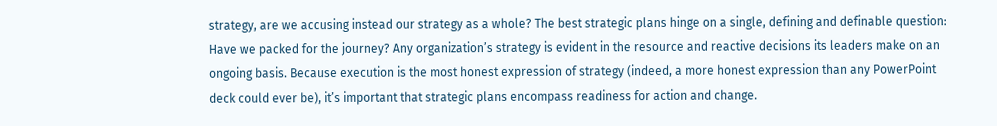strategy, are we accusing instead our strategy as a whole? The best strategic plans hinge on a single, defining and definable question: Have we packed for the journey? Any organization’s strategy is evident in the resource and reactive decisions its leaders make on an ongoing basis. Because execution is the most honest expression of strategy (indeed, a more honest expression than any PowerPoint deck could ever be), it’s important that strategic plans encompass readiness for action and change.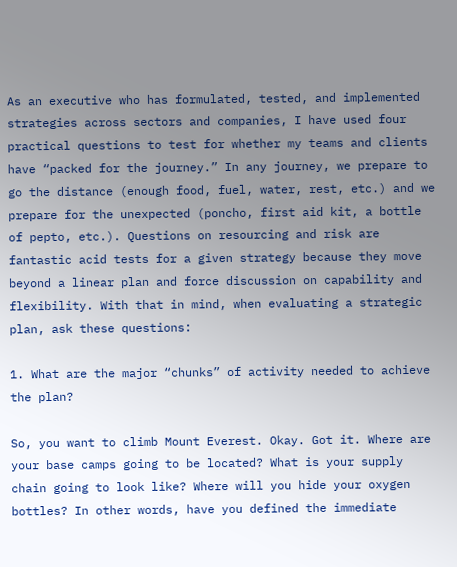As an executive who has formulated, tested, and implemented strategies across sectors and companies, I have used four practical questions to test for whether my teams and clients have “packed for the journey.” In any journey, we prepare to go the distance (enough food, fuel, water, rest, etc.) and we prepare for the unexpected (poncho, first aid kit, a bottle of pepto, etc.). Questions on resourcing and risk are fantastic acid tests for a given strategy because they move beyond a linear plan and force discussion on capability and flexibility. With that in mind, when evaluating a strategic plan, ask these questions:

1. What are the major “chunks” of activity needed to achieve the plan?

So, you want to climb Mount Everest. Okay. Got it. Where are your base camps going to be located? What is your supply chain going to look like? Where will you hide your oxygen bottles? In other words, have you defined the immediate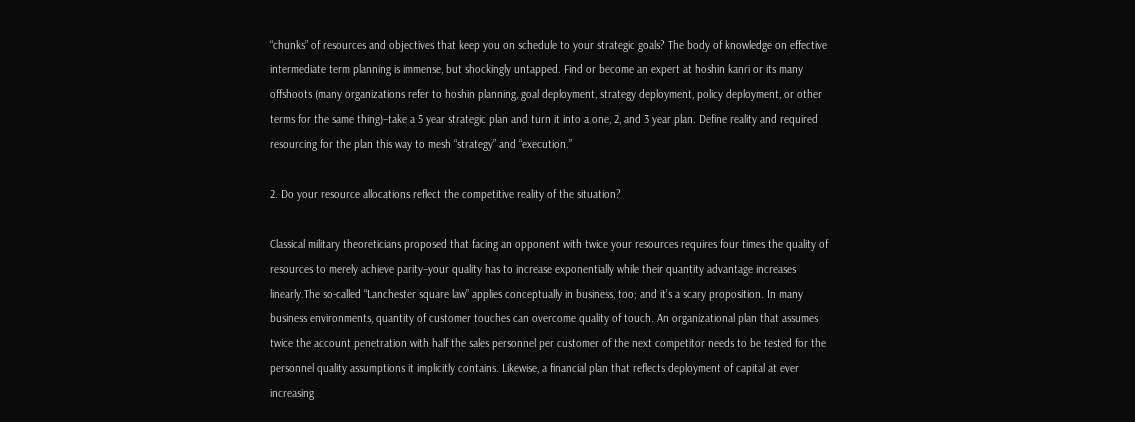“chunks” of resources and objectives that keep you on schedule to your strategic goals? The body of knowledge on effective intermediate term planning is immense, but shockingly untapped. Find or become an expert at hoshin kanri or its many offshoots (many organizations refer to hoshin planning, goal deployment, strategy deployment, policy deployment, or other terms for the same thing)–take a 5 year strategic plan and turn it into a one, 2, and 3 year plan. Define reality and required resourcing for the plan this way to mesh “strategy” and “execution.”

2. Do your resource allocations reflect the competitive reality of the situation?

Classical military theoreticians proposed that facing an opponent with twice your resources requires four times the quality of resources to merely achieve parity–your quality has to increase exponentially while their quantity advantage increases linearly.The so-called “Lanchester square law” applies conceptually in business, too; and it’s a scary proposition. In many business environments, quantity of customer touches can overcome quality of touch. An organizational plan that assumes twice the account penetration with half the sales personnel per customer of the next competitor needs to be tested for the personnel quality assumptions it implicitly contains. Likewise, a financial plan that reflects deployment of capital at ever increasing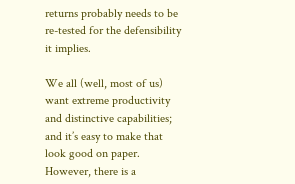returns probably needs to be re-tested for the defensibility it implies.

We all (well, most of us) want extreme productivity and distinctive capabilities; and it’s easy to make that look good on paper. However, there is a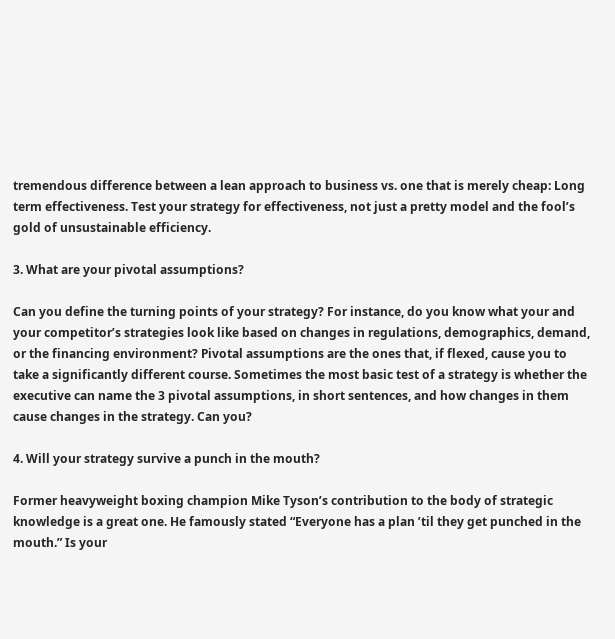tremendous difference between a lean approach to business vs. one that is merely cheap: Long term effectiveness. Test your strategy for effectiveness, not just a pretty model and the fool’s gold of unsustainable efficiency.

3. What are your pivotal assumptions?

Can you define the turning points of your strategy? For instance, do you know what your and your competitor’s strategies look like based on changes in regulations, demographics, demand, or the financing environment? Pivotal assumptions are the ones that, if flexed, cause you to take a significantly different course. Sometimes the most basic test of a strategy is whether the executive can name the 3 pivotal assumptions, in short sentences, and how changes in them cause changes in the strategy. Can you?

4. Will your strategy survive a punch in the mouth?

Former heavyweight boxing champion Mike Tyson’s contribution to the body of strategic knowledge is a great one. He famously stated “Everyone has a plan ’til they get punched in the mouth.” Is your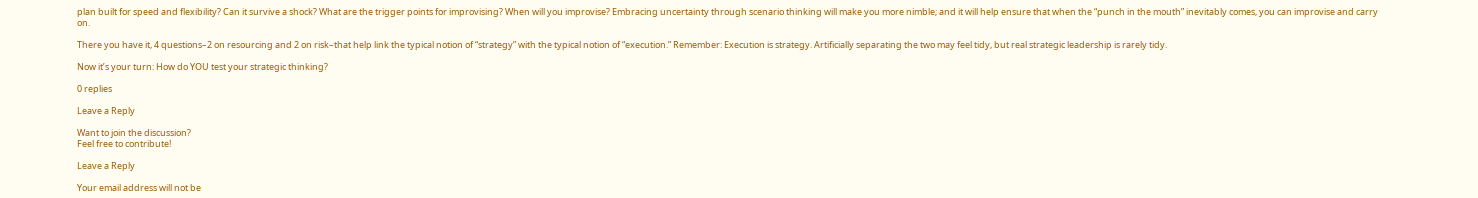plan built for speed and flexibility? Can it survive a shock? What are the trigger points for improvising? When will you improvise? Embracing uncertainty through scenario thinking will make you more nimble; and it will help ensure that when the “punch in the mouth” inevitably comes, you can improvise and carry on.

There you have it, 4 questions–2 on resourcing and 2 on risk–that help link the typical notion of “strategy” with the typical notion of “execution.” Remember: Execution is strategy. Artificially separating the two may feel tidy, but real strategic leadership is rarely tidy.

Now it’s your turn: How do YOU test your strategic thinking?

0 replies

Leave a Reply

Want to join the discussion?
Feel free to contribute!

Leave a Reply

Your email address will not be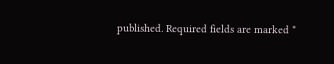published. Required fields are marked *